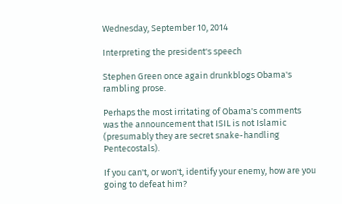Wednesday, September 10, 2014

Interpreting the president's speech

Stephen Green once again drunkblogs Obama's rambling prose.

Perhaps the most irritating of Obama's comments was the announcement that ISIL is not Islamic (presumably they are secret snake-handling Pentecostals).

If you can't, or won't, identify your enemy, how are you going to defeat him?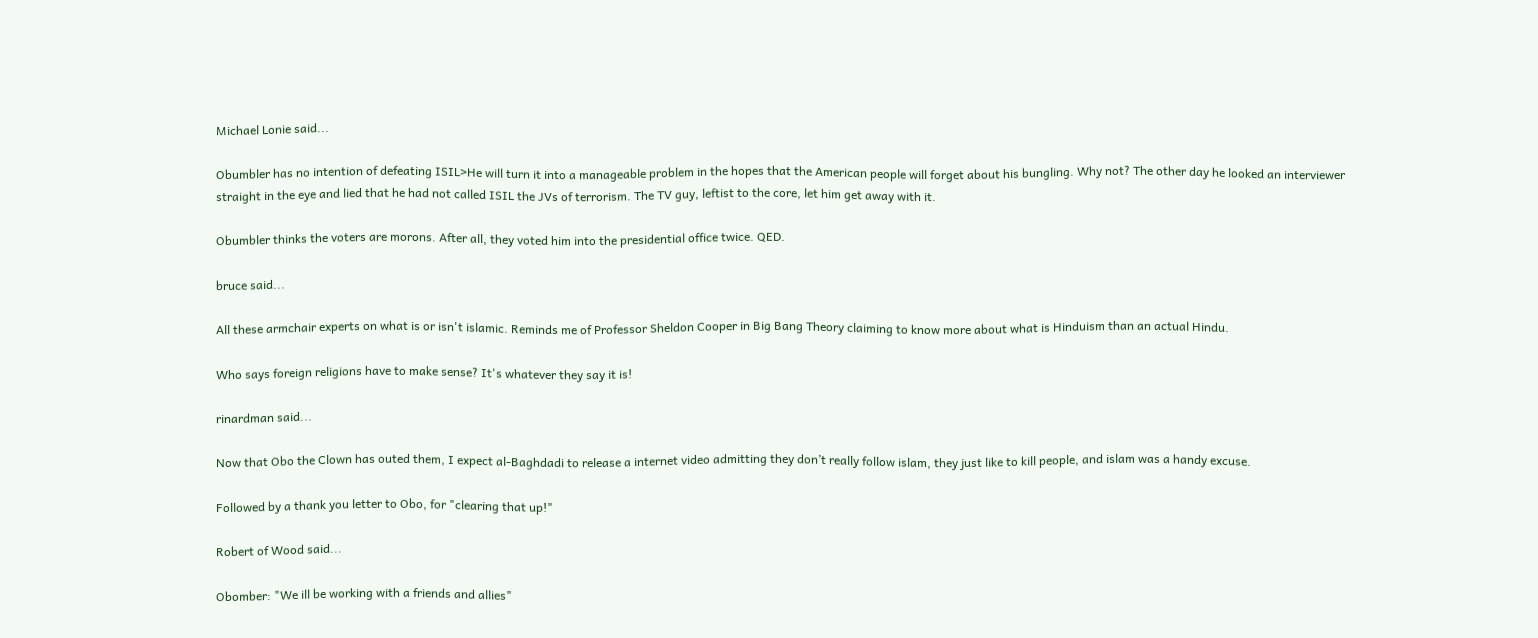Michael Lonie said...

Obumbler has no intention of defeating ISIL>He will turn it into a manageable problem in the hopes that the American people will forget about his bungling. Why not? The other day he looked an interviewer straight in the eye and lied that he had not called ISIL the JVs of terrorism. The TV guy, leftist to the core, let him get away with it.

Obumbler thinks the voters are morons. After all, they voted him into the presidential office twice. QED.

bruce said...

All these armchair experts on what is or isn't islamic. Reminds me of Professor Sheldon Cooper in Big Bang Theory claiming to know more about what is Hinduism than an actual Hindu.

Who says foreign religions have to make sense? It's whatever they say it is!

rinardman said...

Now that Obo the Clown has outed them, I expect al-Baghdadi to release a internet video admitting they don’t really follow islam, they just like to kill people, and islam was a handy excuse.

Followed by a thank you letter to Obo, for "clearing that up!"

Robert of Wood said...

Obomber: "We ill be working with a friends and allies"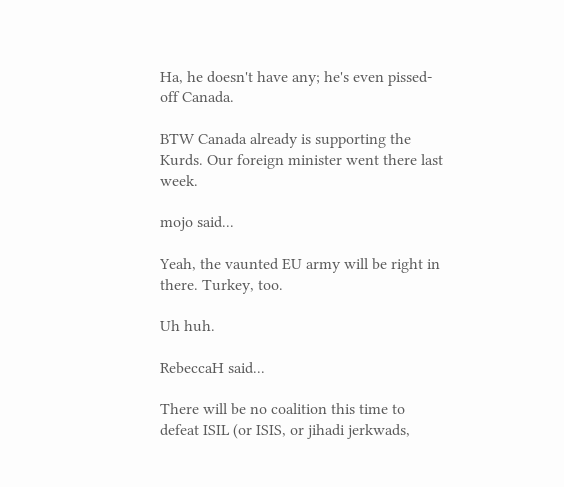Ha, he doesn't have any; he's even pissed-off Canada.

BTW Canada already is supporting the Kurds. Our foreign minister went there last week.

mojo said...

Yeah, the vaunted EU army will be right in there. Turkey, too.

Uh huh.

RebeccaH said...

There will be no coalition this time to defeat ISIL (or ISIS, or jihadi jerkwads,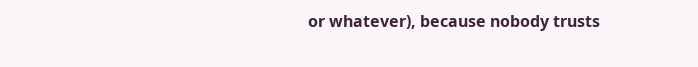or whatever), because nobody trusts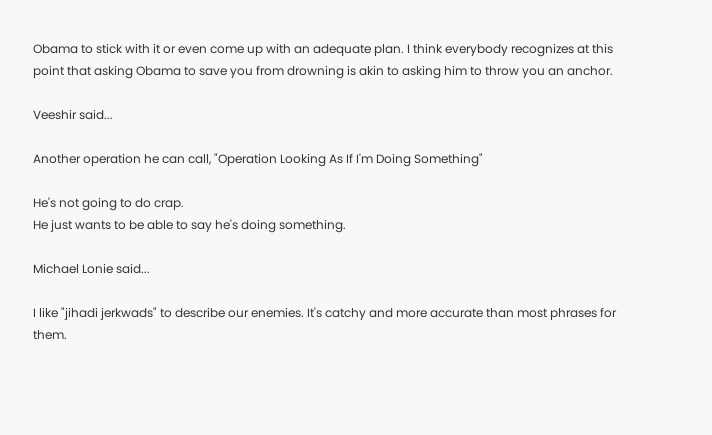Obama to stick with it or even come up with an adequate plan. I think everybody recognizes at this point that asking Obama to save you from drowning is akin to asking him to throw you an anchor.

Veeshir said...

Another operation he can call, "Operation Looking As If I'm Doing Something"

He's not going to do crap.
He just wants to be able to say he's doing something.

Michael Lonie said...

I like "jihadi jerkwads" to describe our enemies. It's catchy and more accurate than most phrases for them.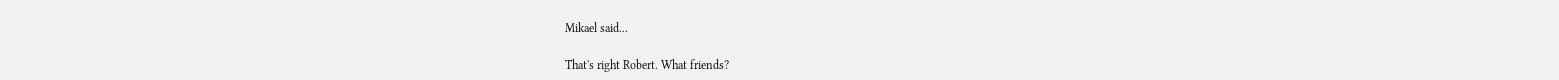Mikael said...

That's right Robert. What friends?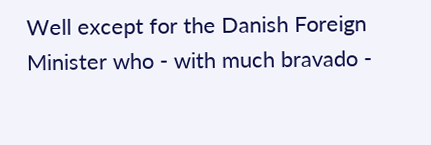Well except for the Danish Foreign Minister who - with much bravado -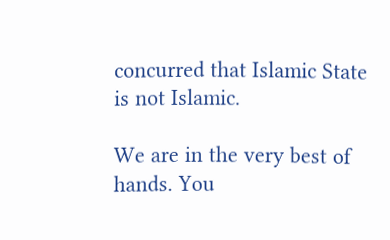concurred that Islamic State is not Islamic.

We are in the very best of hands. You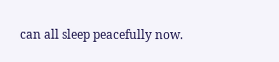can all sleep peacefully now.